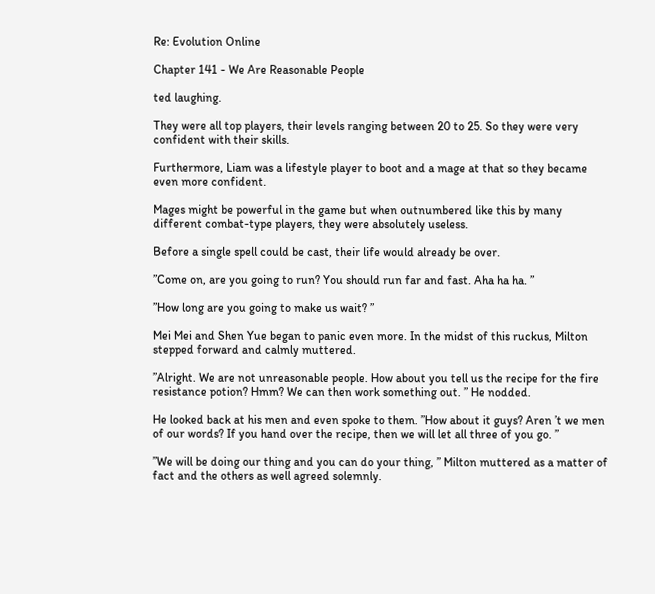Re: Evolution Online

Chapter 141 - We Are Reasonable People

ted laughing.

They were all top players, their levels ranging between 20 to 25. So they were very confident with their skills.

Furthermore, Liam was a lifestyle player to boot and a mage at that so they became even more confident.

Mages might be powerful in the game but when outnumbered like this by many different combat-type players, they were absolutely useless.

Before a single spell could be cast, their life would already be over.

”Come on, are you going to run? You should run far and fast. Aha ha ha. ”

”How long are you going to make us wait? ”

Mei Mei and Shen Yue began to panic even more. In the midst of this ruckus, Milton stepped forward and calmly muttered.

”Alright. We are not unreasonable people. How about you tell us the recipe for the fire resistance potion? Hmm? We can then work something out. ” He nodded.

He looked back at his men and even spoke to them. ”How about it guys? Aren ’t we men of our words? If you hand over the recipe, then we will let all three of you go. ”

”We will be doing our thing and you can do your thing, ” Milton muttered as a matter of fact and the others as well agreed solemnly.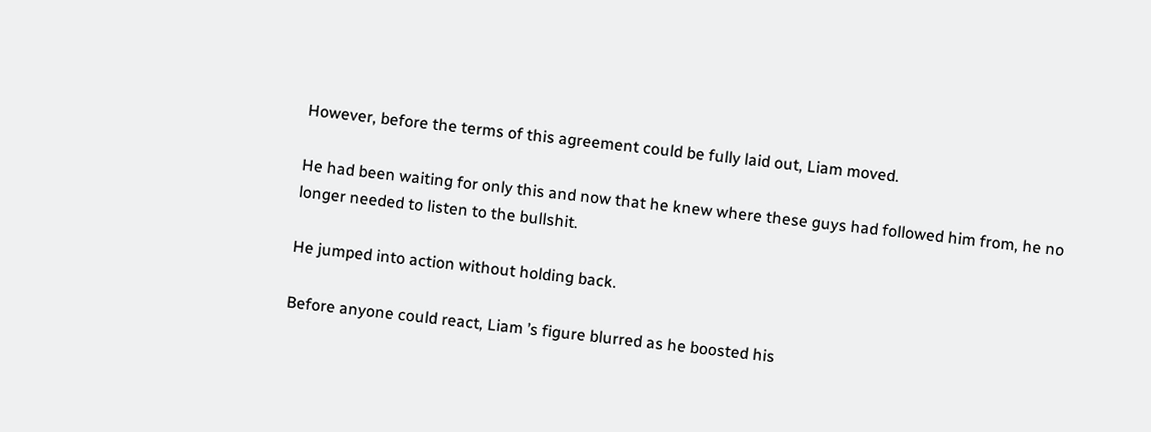However, before the terms of this agreement could be fully laid out, Liam moved.

He had been waiting for only this and now that he knew where these guys had followed him from, he no longer needed to listen to the bullshit.

He jumped into action without holding back.

Before anyone could react, Liam ’s figure blurred as he boosted his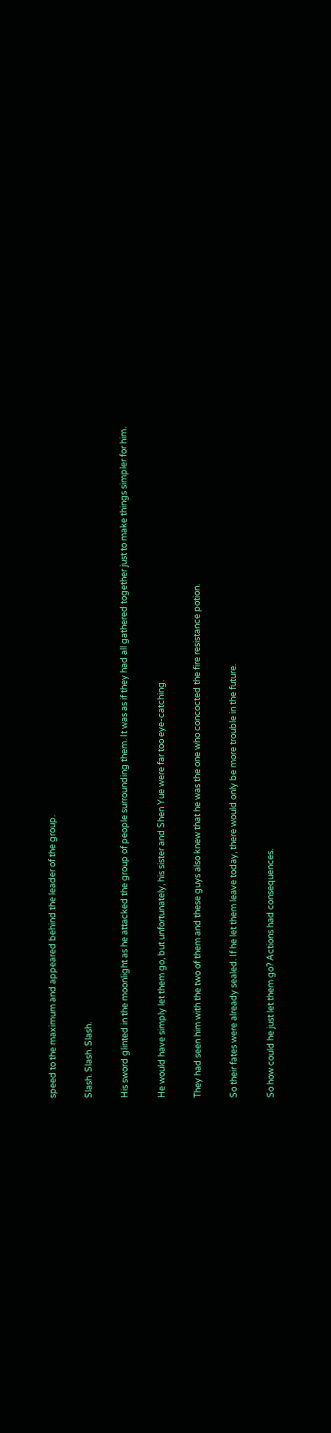speed to the maximum and appeared behind the leader of the group.

Slash. Slash. Slash.

His sword glinted in the moonlight as he attacked the group of people surrounding them. It was as if they had all gathered together just to make things simpler for him.

He would have simply let them go, but unfortunately, his sister and Shen Yue were far too eye-catching.

They had seen him with the two of them and these guys also knew that he was the one who concocted the fire resistance potion.

So their fates were already sealed. If he let them leave today, there would only be more trouble in the future.

So how could he just let them go? Actions had consequences.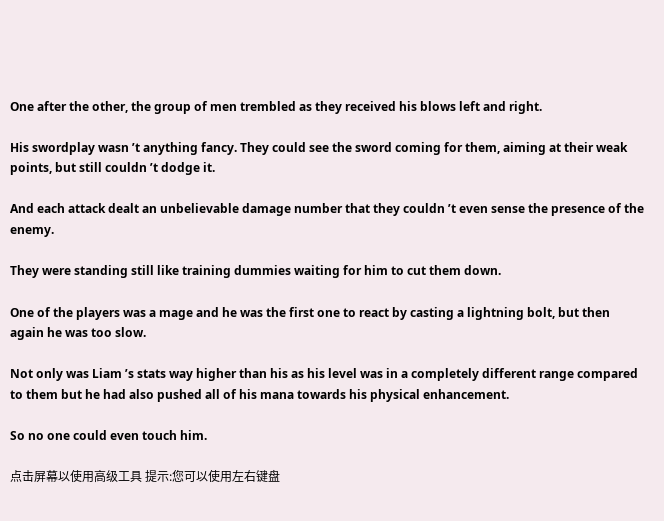One after the other, the group of men trembled as they received his blows left and right.

His swordplay wasn ’t anything fancy. They could see the sword coming for them, aiming at their weak points, but still couldn ’t dodge it.

And each attack dealt an unbelievable damage number that they couldn ’t even sense the presence of the enemy.

They were standing still like training dummies waiting for him to cut them down.

One of the players was a mage and he was the first one to react by casting a lightning bolt, but then again he was too slow.

Not only was Liam ’s stats way higher than his as his level was in a completely different range compared to them but he had also pushed all of his mana towards his physical enhancement.

So no one could even touch him.

点击屏幕以使用高级工具 提示:您可以使用左右键盘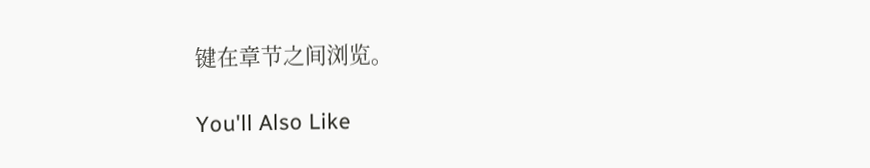键在章节之间浏览。

You'll Also Like